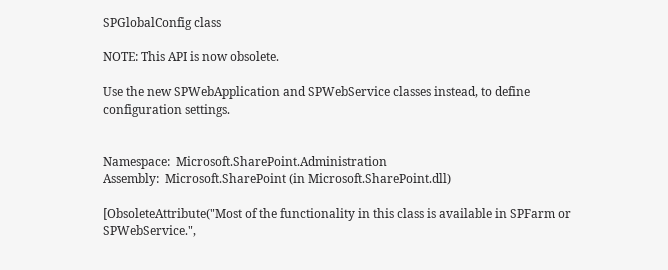SPGlobalConfig class

NOTE: This API is now obsolete.

Use the new SPWebApplication and SPWebService classes instead, to define configuration settings.


Namespace:  Microsoft.SharePoint.Administration
Assembly:  Microsoft.SharePoint (in Microsoft.SharePoint.dll)

[ObsoleteAttribute("Most of the functionality in this class is available in SPFarm or SPWebService.",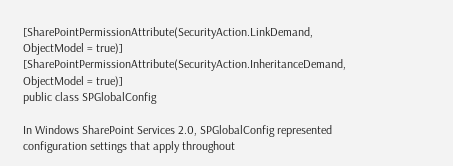[SharePointPermissionAttribute(SecurityAction.LinkDemand, ObjectModel = true)]
[SharePointPermissionAttribute(SecurityAction.InheritanceDemand, ObjectModel = true)]
public class SPGlobalConfig

In Windows SharePoint Services 2.0, SPGlobalConfig represented configuration settings that apply throughout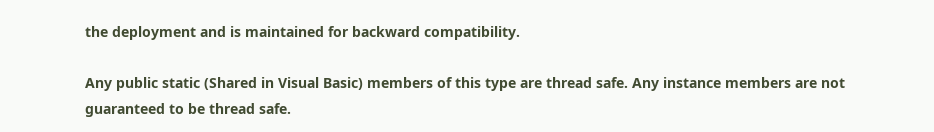the deployment and is maintained for backward compatibility.

Any public static (Shared in Visual Basic) members of this type are thread safe. Any instance members are not guaranteed to be thread safe.